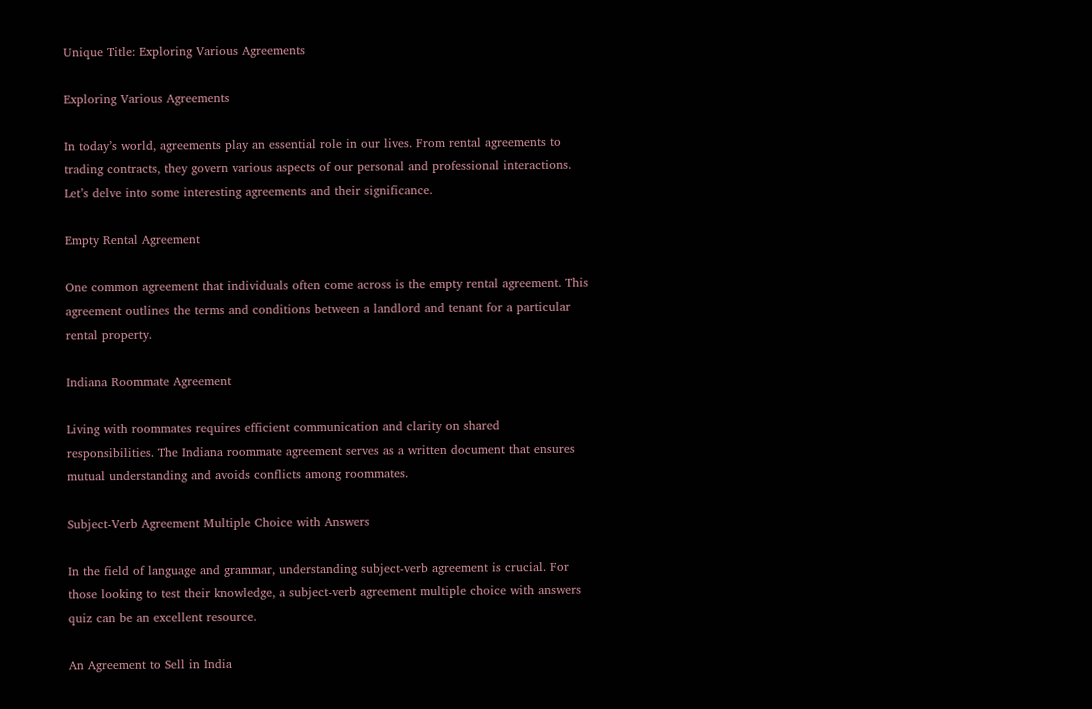Unique Title: Exploring Various Agreements

Exploring Various Agreements

In today’s world, agreements play an essential role in our lives. From rental agreements to trading contracts, they govern various aspects of our personal and professional interactions. Let’s delve into some interesting agreements and their significance.

Empty Rental Agreement

One common agreement that individuals often come across is the empty rental agreement. This agreement outlines the terms and conditions between a landlord and tenant for a particular rental property.

Indiana Roommate Agreement

Living with roommates requires efficient communication and clarity on shared responsibilities. The Indiana roommate agreement serves as a written document that ensures mutual understanding and avoids conflicts among roommates.

Subject-Verb Agreement Multiple Choice with Answers

In the field of language and grammar, understanding subject-verb agreement is crucial. For those looking to test their knowledge, a subject-verb agreement multiple choice with answers quiz can be an excellent resource.

An Agreement to Sell in India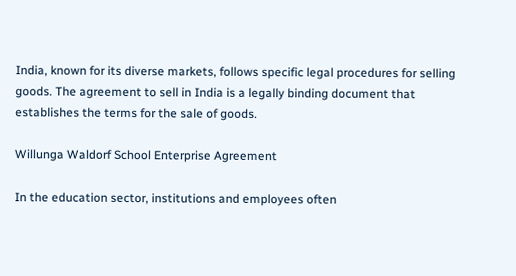India, known for its diverse markets, follows specific legal procedures for selling goods. The agreement to sell in India is a legally binding document that establishes the terms for the sale of goods.

Willunga Waldorf School Enterprise Agreement

In the education sector, institutions and employees often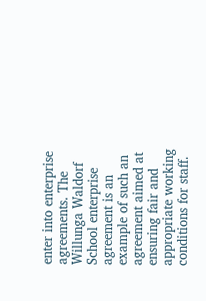enter into enterprise agreements. The Willunga Waldorf School enterprise agreement is an example of such an agreement aimed at ensuring fair and appropriate working conditions for staff.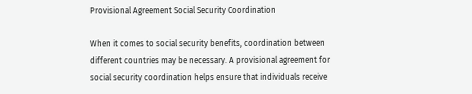Provisional Agreement Social Security Coordination

When it comes to social security benefits, coordination between different countries may be necessary. A provisional agreement for social security coordination helps ensure that individuals receive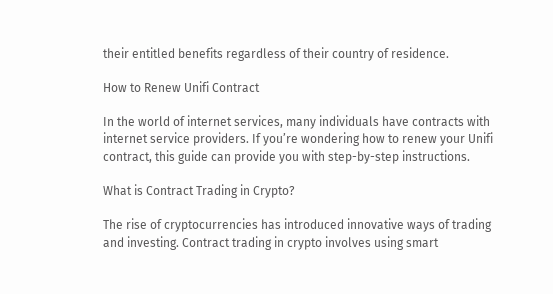their entitled benefits regardless of their country of residence.

How to Renew Unifi Contract

In the world of internet services, many individuals have contracts with internet service providers. If you’re wondering how to renew your Unifi contract, this guide can provide you with step-by-step instructions.

What is Contract Trading in Crypto?

The rise of cryptocurrencies has introduced innovative ways of trading and investing. Contract trading in crypto involves using smart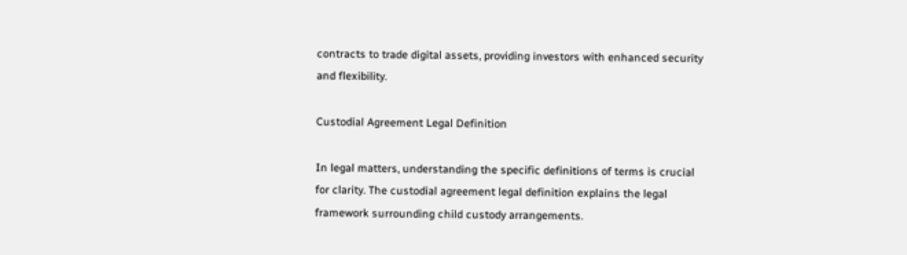contracts to trade digital assets, providing investors with enhanced security and flexibility.

Custodial Agreement Legal Definition

In legal matters, understanding the specific definitions of terms is crucial for clarity. The custodial agreement legal definition explains the legal framework surrounding child custody arrangements.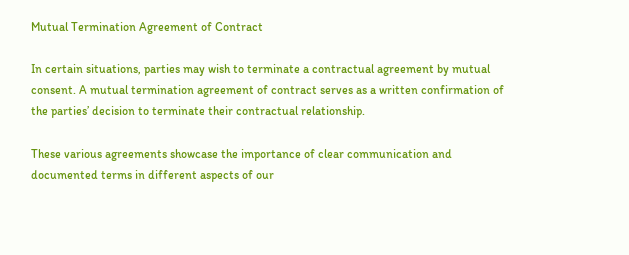Mutual Termination Agreement of Contract

In certain situations, parties may wish to terminate a contractual agreement by mutual consent. A mutual termination agreement of contract serves as a written confirmation of the parties’ decision to terminate their contractual relationship.

These various agreements showcase the importance of clear communication and documented terms in different aspects of our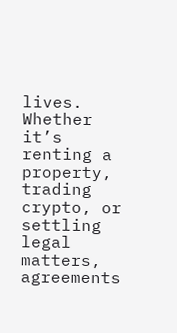lives. Whether it’s renting a property, trading crypto, or settling legal matters, agreements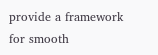provide a framework for smooth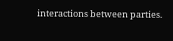interactions between parties.